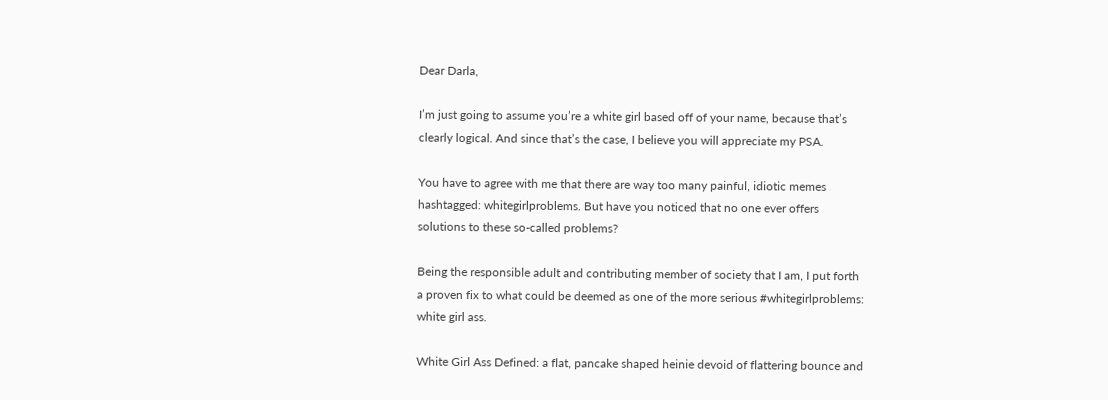Dear Darla,

I’m just going to assume you’re a white girl based off of your name, because that’s clearly logical. And since that’s the case, I believe you will appreciate my PSA.

You have to agree with me that there are way too many painful, idiotic memes hashtagged: whitegirlproblems. But have you noticed that no one ever offers solutions to these so-called problems?

Being the responsible adult and contributing member of society that I am, I put forth a proven fix to what could be deemed as one of the more serious #whitegirlproblems: white girl ass.

White Girl Ass Defined: a flat, pancake shaped heinie devoid of flattering bounce and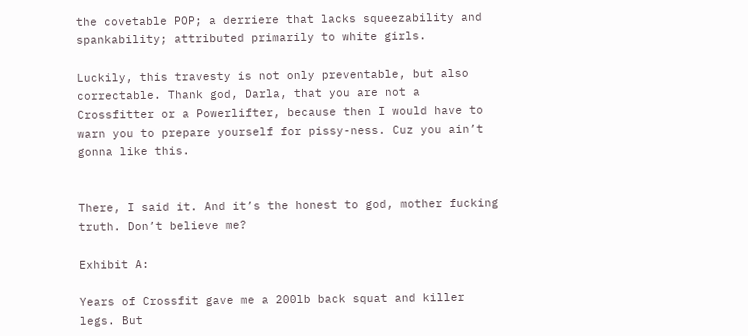the covetable POP; a derriere that lacks squeezability and spankability; attributed primarily to white girls.

Luckily, this travesty is not only preventable, but also correctable. Thank god, Darla, that you are not a Crossfitter or a Powerlifter, because then I would have to warn you to prepare yourself for pissy-ness. Cuz you ain’t gonna like this.


There, I said it. And it’s the honest to god, mother fucking truth. Don’t believe me?

Exhibit A:

Years of Crossfit gave me a 200lb back squat and killer legs. But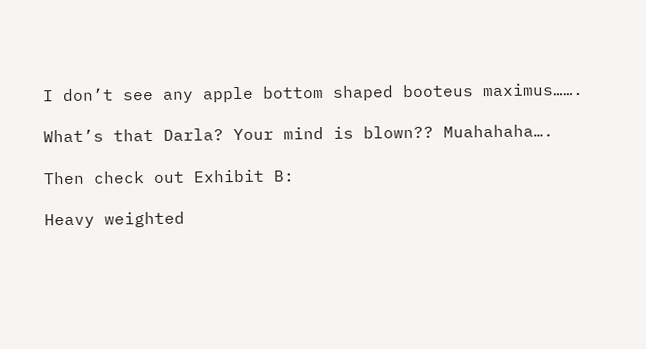I don’t see any apple bottom shaped booteus maximus…….

What’s that Darla? Your mind is blown?? Muahahaha….

Then check out Exhibit B:

Heavy weighted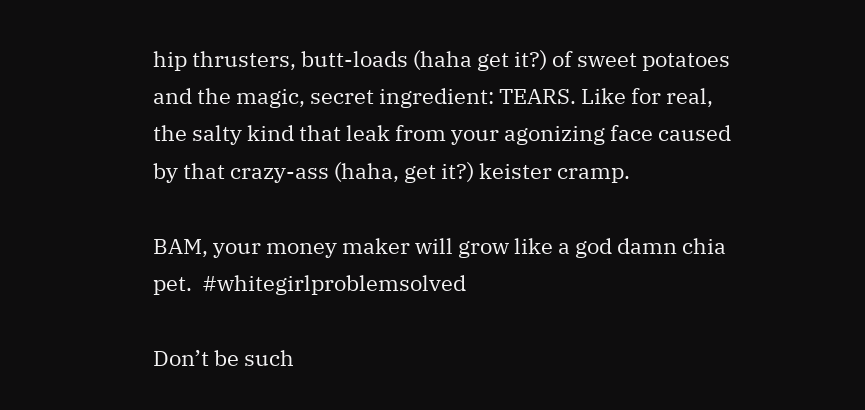hip thrusters, butt-loads (haha get it?) of sweet potatoes and the magic, secret ingredient: TEARS. Like for real, the salty kind that leak from your agonizing face caused by that crazy-ass (haha, get it?) keister cramp.

BAM, your money maker will grow like a god damn chia pet.  #whitegirlproblemsolved

Don’t be such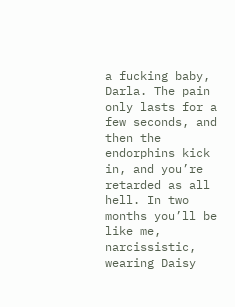a fucking baby, Darla. The pain only lasts for a few seconds, and then the endorphins kick in, and you’re retarded as all hell. In two months you’ll be like me, narcissistic, wearing Daisy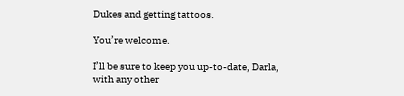Dukes and getting tattoos.

You’re welcome.

I’ll be sure to keep you up-to-date, Darla, with any other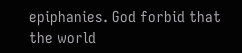epiphanies. God forbid that the world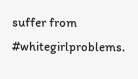suffer from #whitegirlproblems.